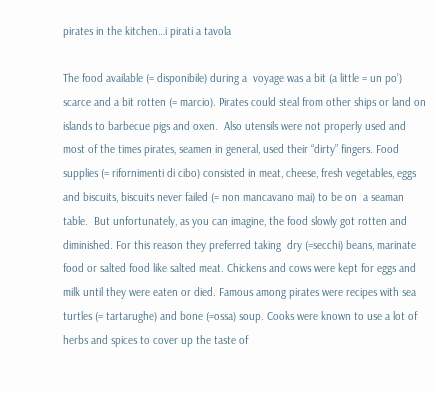pirates in the kitchen…i pirati a tavola

The food available (= disponibile) during a  voyage was a bit (a little = un po’) scarce and a bit rotten (= marcio). Pirates could steal from other ships or land on islands to barbecue pigs and oxen.  Also utensils were not properly used and most of the times pirates, seamen in general, used their “dirty” fingers. Food supplies (= rifornimenti di cibo) consisted in meat, cheese, fresh vegetables, eggs and biscuits, biscuits never failed (= non mancavano mai) to be on  a seaman table.  But unfortunately, as you can imagine, the food slowly got rotten and diminished. For this reason they preferred taking  dry (=secchi) beans, marinate food or salted food like salted meat. Chickens and cows were kept for eggs and milk until they were eaten or died. Famous among pirates were recipes with sea turtles (= tartarughe) and bone (=ossa) soup. Cooks were known to use a lot of herbs and spices to cover up the taste of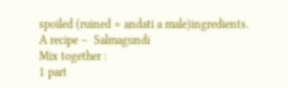spoiled (ruined = andati a male)ingredients.
A recipe –  Salmagundi
Mix together :
1 part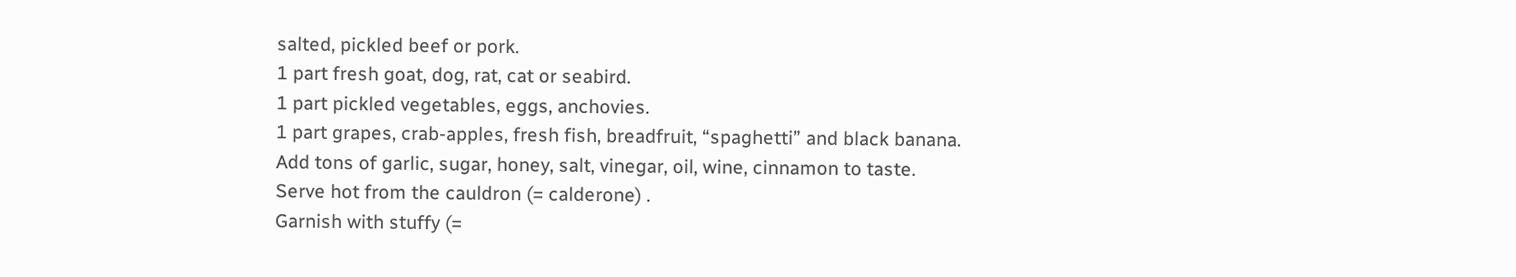salted, pickled beef or pork.
1 part fresh goat, dog, rat, cat or seabird.
1 part pickled vegetables, eggs, anchovies.
1 part grapes, crab-apples, fresh fish, breadfruit, “spaghetti” and black banana.
Add tons of garlic, sugar, honey, salt, vinegar, oil, wine, cinnamon to taste.
Serve hot from the cauldron (= calderone) .
Garnish with stuffy (=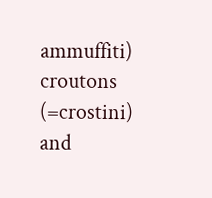ammuffiti) croutons (=crostini) and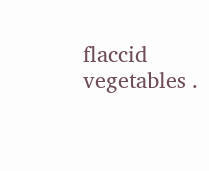flaccid vegetables .